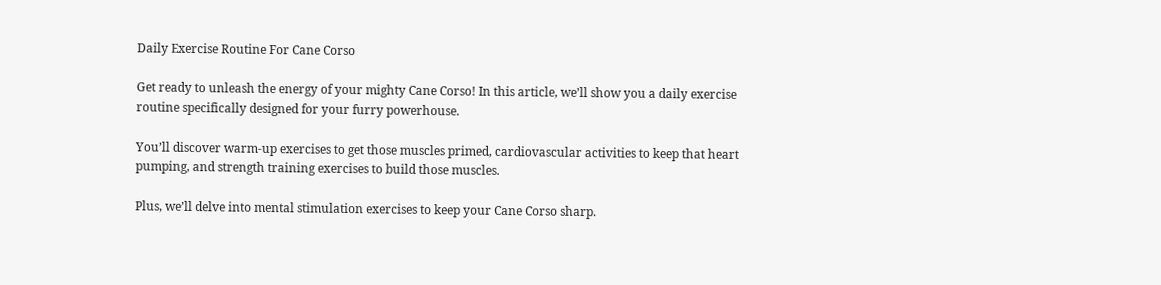Daily Exercise Routine For Cane Corso

Get ready to unleash the energy of your mighty Cane Corso! In this article, we’ll show you a daily exercise routine specifically designed for your furry powerhouse.

You’ll discover warm-up exercises to get those muscles primed, cardiovascular activities to keep that heart pumping, and strength training exercises to build those muscles.

Plus, we’ll delve into mental stimulation exercises to keep your Cane Corso sharp.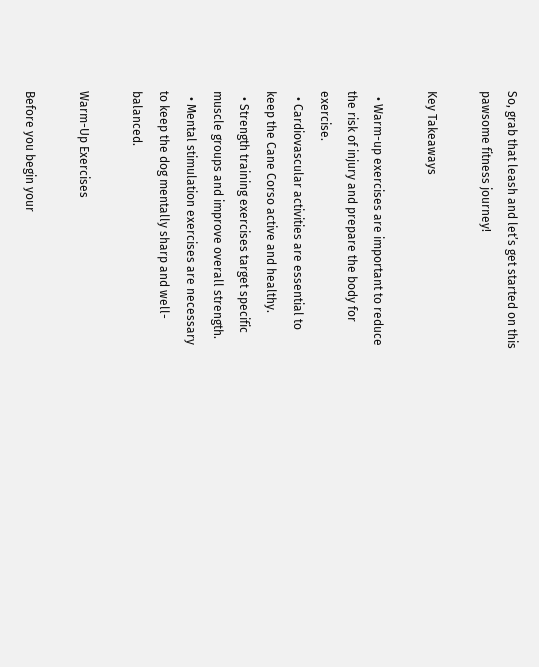So, grab that leash and let’s get started on this pawsome fitness journey!

Key Takeaways

  • Warm-up exercises are important to reduce the risk of injury and prepare the body for exercise.
  • Cardiovascular activities are essential to keep the Cane Corso active and healthy.
  • Strength training exercises target specific muscle groups and improve overall strength.
  • Mental stimulation exercises are necessary to keep the dog mentally sharp and well-balanced.

Warm-Up Exercises

Before you begin your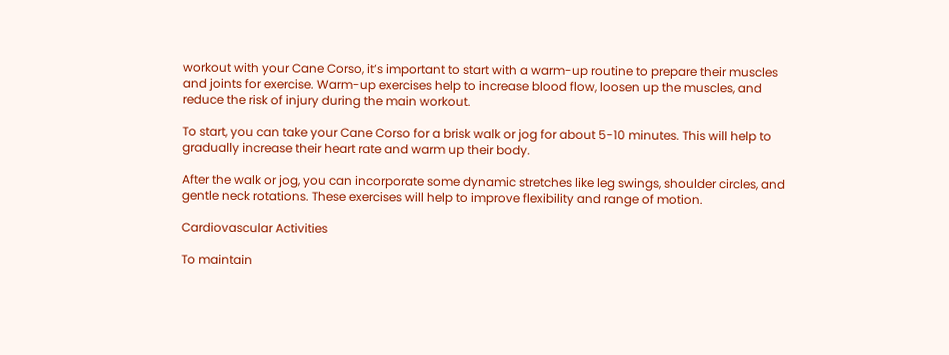workout with your Cane Corso, it’s important to start with a warm-up routine to prepare their muscles and joints for exercise. Warm-up exercises help to increase blood flow, loosen up the muscles, and reduce the risk of injury during the main workout.

To start, you can take your Cane Corso for a brisk walk or jog for about 5-10 minutes. This will help to gradually increase their heart rate and warm up their body.

After the walk or jog, you can incorporate some dynamic stretches like leg swings, shoulder circles, and gentle neck rotations. These exercises will help to improve flexibility and range of motion.

Cardiovascular Activities

To maintain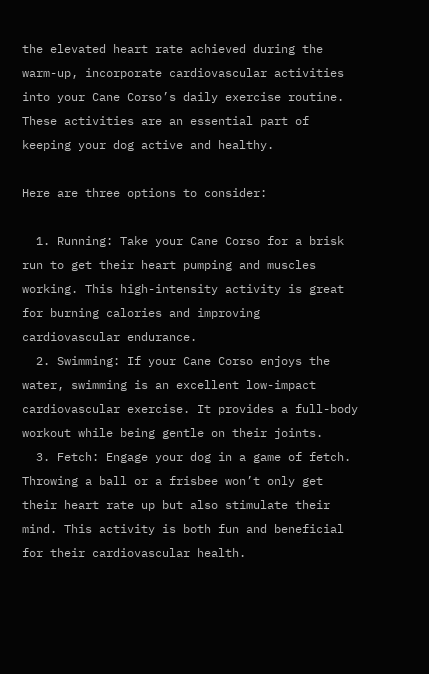the elevated heart rate achieved during the warm-up, incorporate cardiovascular activities into your Cane Corso’s daily exercise routine. These activities are an essential part of keeping your dog active and healthy.

Here are three options to consider:

  1. Running: Take your Cane Corso for a brisk run to get their heart pumping and muscles working. This high-intensity activity is great for burning calories and improving cardiovascular endurance.
  2. Swimming: If your Cane Corso enjoys the water, swimming is an excellent low-impact cardiovascular exercise. It provides a full-body workout while being gentle on their joints.
  3. Fetch: Engage your dog in a game of fetch. Throwing a ball or a frisbee won’t only get their heart rate up but also stimulate their mind. This activity is both fun and beneficial for their cardiovascular health.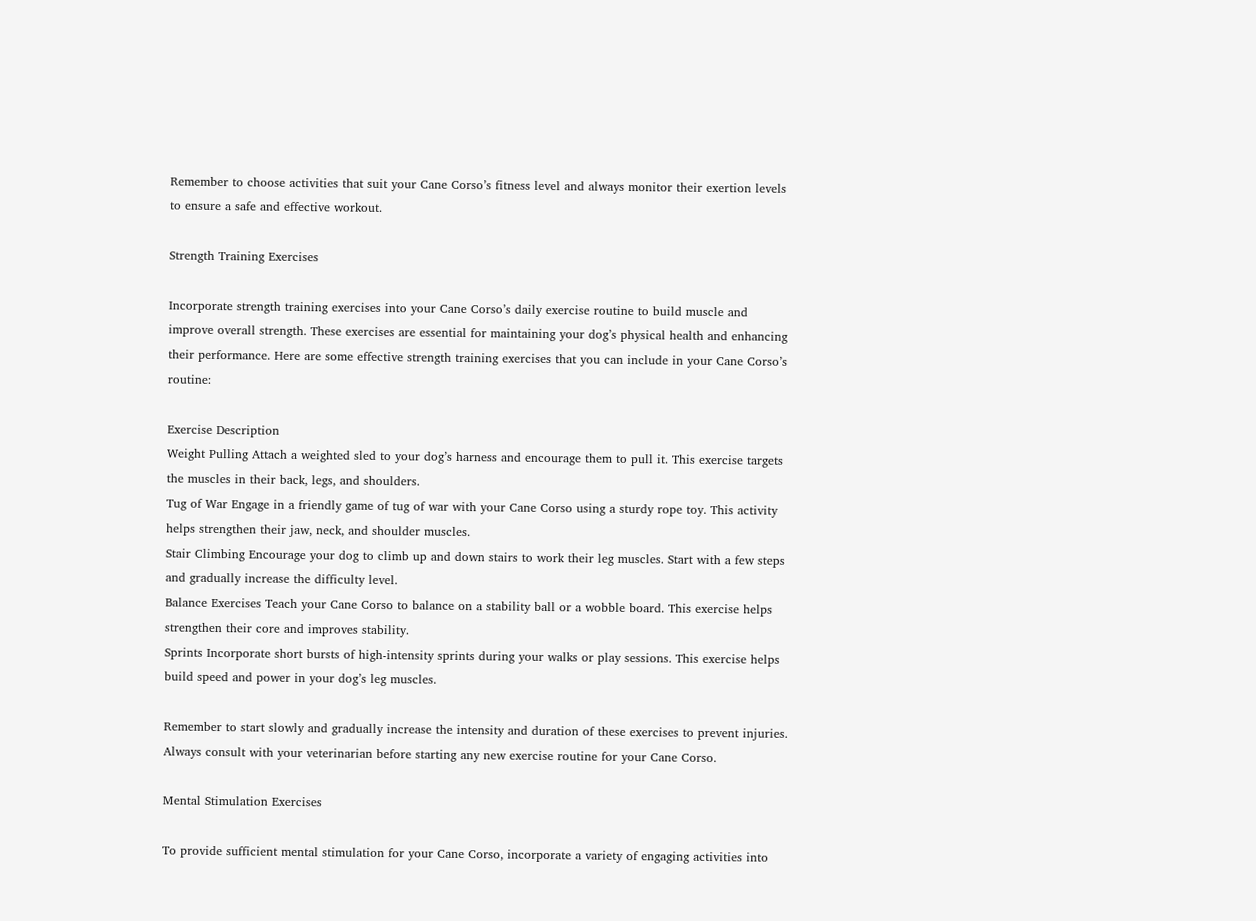Remember to choose activities that suit your Cane Corso’s fitness level and always monitor their exertion levels to ensure a safe and effective workout.

Strength Training Exercises

Incorporate strength training exercises into your Cane Corso’s daily exercise routine to build muscle and improve overall strength. These exercises are essential for maintaining your dog’s physical health and enhancing their performance. Here are some effective strength training exercises that you can include in your Cane Corso’s routine:

Exercise Description
Weight Pulling Attach a weighted sled to your dog’s harness and encourage them to pull it. This exercise targets the muscles in their back, legs, and shoulders.
Tug of War Engage in a friendly game of tug of war with your Cane Corso using a sturdy rope toy. This activity helps strengthen their jaw, neck, and shoulder muscles.
Stair Climbing Encourage your dog to climb up and down stairs to work their leg muscles. Start with a few steps and gradually increase the difficulty level.
Balance Exercises Teach your Cane Corso to balance on a stability ball or a wobble board. This exercise helps strengthen their core and improves stability.
Sprints Incorporate short bursts of high-intensity sprints during your walks or play sessions. This exercise helps build speed and power in your dog’s leg muscles.

Remember to start slowly and gradually increase the intensity and duration of these exercises to prevent injuries. Always consult with your veterinarian before starting any new exercise routine for your Cane Corso.

Mental Stimulation Exercises

To provide sufficient mental stimulation for your Cane Corso, incorporate a variety of engaging activities into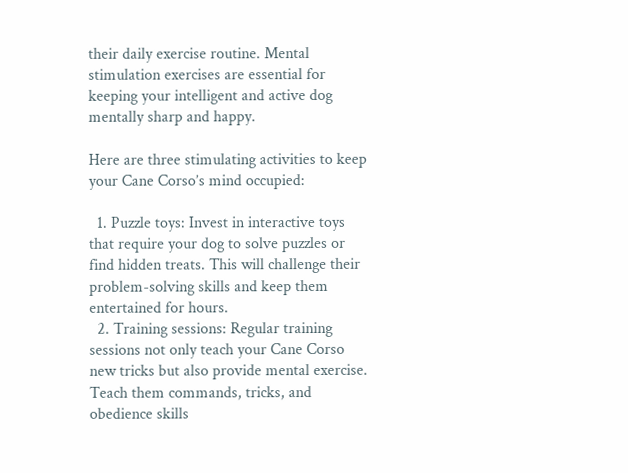their daily exercise routine. Mental stimulation exercises are essential for keeping your intelligent and active dog mentally sharp and happy.

Here are three stimulating activities to keep your Cane Corso’s mind occupied:

  1. Puzzle toys: Invest in interactive toys that require your dog to solve puzzles or find hidden treats. This will challenge their problem-solving skills and keep them entertained for hours.
  2. Training sessions: Regular training sessions not only teach your Cane Corso new tricks but also provide mental exercise. Teach them commands, tricks, and obedience skills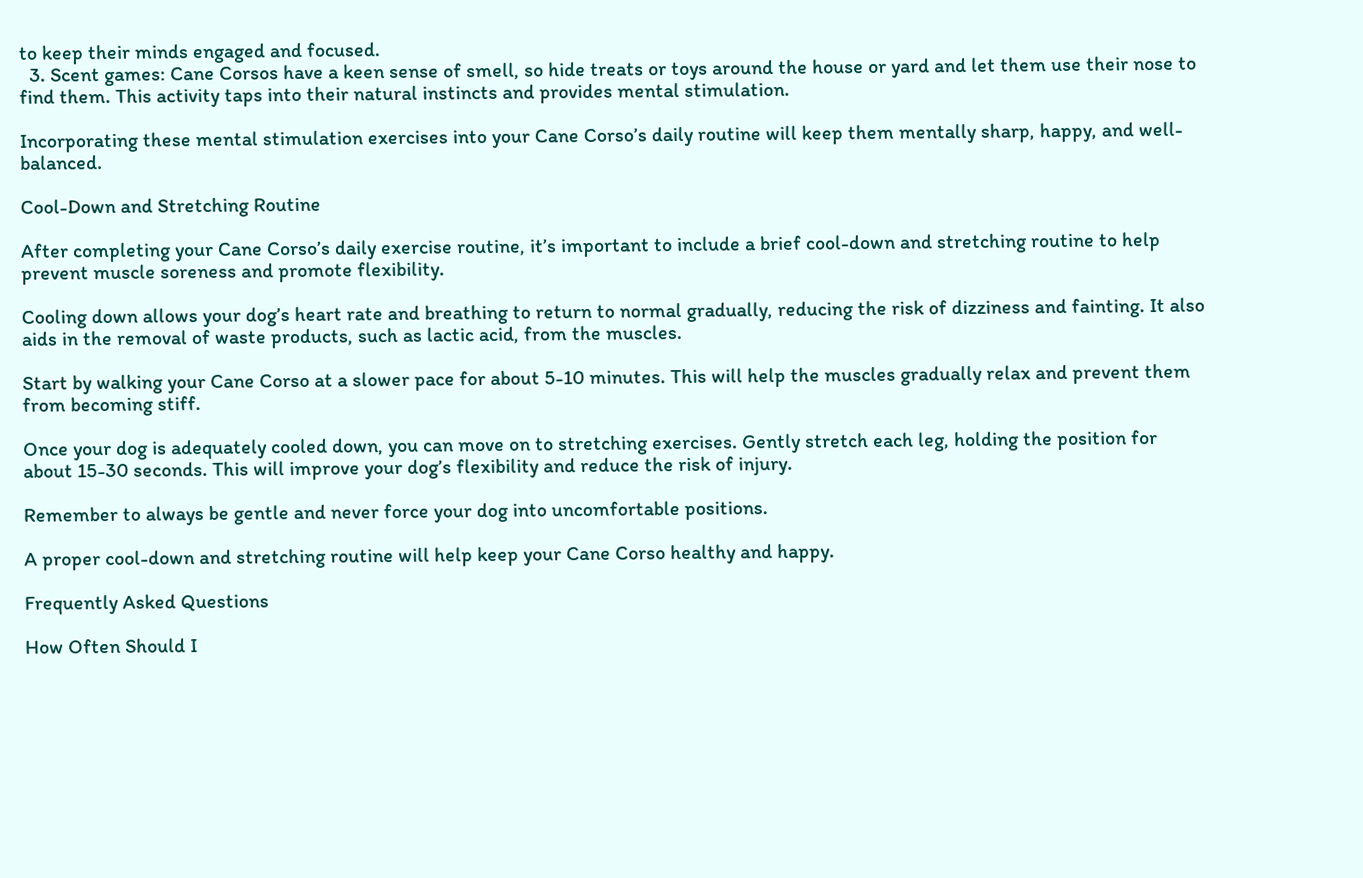to keep their minds engaged and focused.
  3. Scent games: Cane Corsos have a keen sense of smell, so hide treats or toys around the house or yard and let them use their nose to find them. This activity taps into their natural instincts and provides mental stimulation.

Incorporating these mental stimulation exercises into your Cane Corso’s daily routine will keep them mentally sharp, happy, and well-balanced.

Cool-Down and Stretching Routine

After completing your Cane Corso’s daily exercise routine, it’s important to include a brief cool-down and stretching routine to help prevent muscle soreness and promote flexibility.

Cooling down allows your dog’s heart rate and breathing to return to normal gradually, reducing the risk of dizziness and fainting. It also aids in the removal of waste products, such as lactic acid, from the muscles.

Start by walking your Cane Corso at a slower pace for about 5-10 minutes. This will help the muscles gradually relax and prevent them from becoming stiff.

Once your dog is adequately cooled down, you can move on to stretching exercises. Gently stretch each leg, holding the position for about 15-30 seconds. This will improve your dog’s flexibility and reduce the risk of injury.

Remember to always be gentle and never force your dog into uncomfortable positions.

A proper cool-down and stretching routine will help keep your Cane Corso healthy and happy.

Frequently Asked Questions

How Often Should I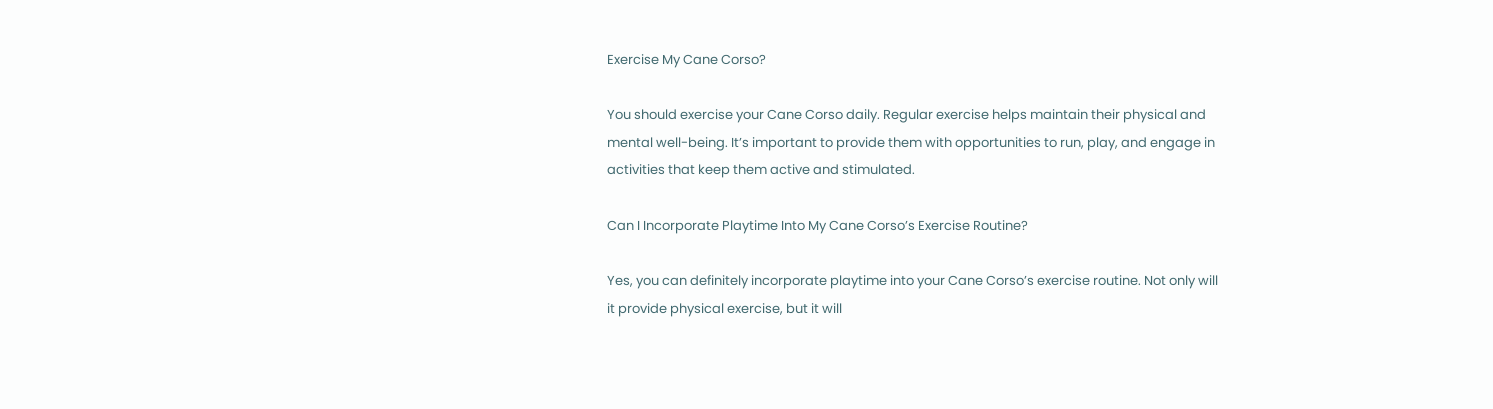Exercise My Cane Corso?

You should exercise your Cane Corso daily. Regular exercise helps maintain their physical and mental well-being. It’s important to provide them with opportunities to run, play, and engage in activities that keep them active and stimulated.

Can I Incorporate Playtime Into My Cane Corso’s Exercise Routine?

Yes, you can definitely incorporate playtime into your Cane Corso’s exercise routine. Not only will it provide physical exercise, but it will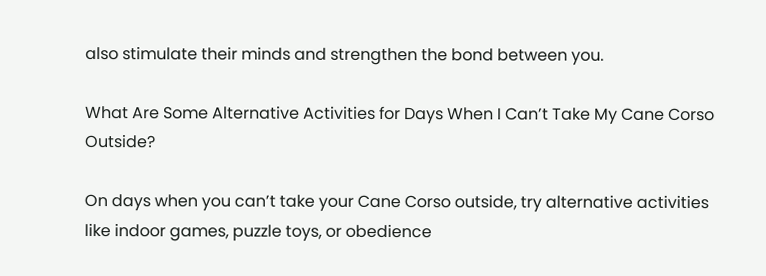also stimulate their minds and strengthen the bond between you.

What Are Some Alternative Activities for Days When I Can’t Take My Cane Corso Outside?

On days when you can’t take your Cane Corso outside, try alternative activities like indoor games, puzzle toys, or obedience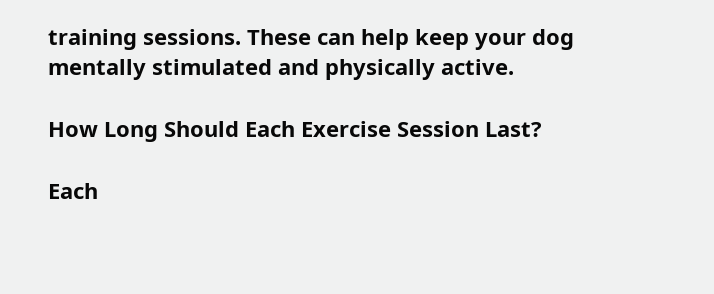training sessions. These can help keep your dog mentally stimulated and physically active.

How Long Should Each Exercise Session Last?

Each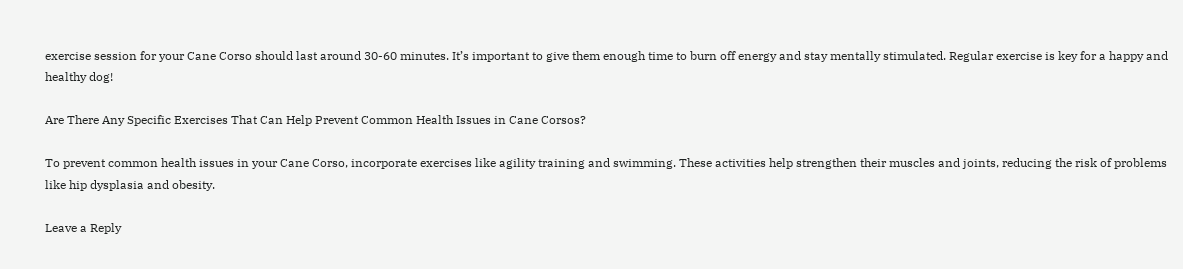exercise session for your Cane Corso should last around 30-60 minutes. It’s important to give them enough time to burn off energy and stay mentally stimulated. Regular exercise is key for a happy and healthy dog!

Are There Any Specific Exercises That Can Help Prevent Common Health Issues in Cane Corsos?

To prevent common health issues in your Cane Corso, incorporate exercises like agility training and swimming. These activities help strengthen their muscles and joints, reducing the risk of problems like hip dysplasia and obesity.

Leave a Reply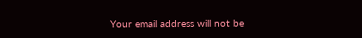Your email address will not be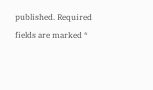published. Required fields are marked *